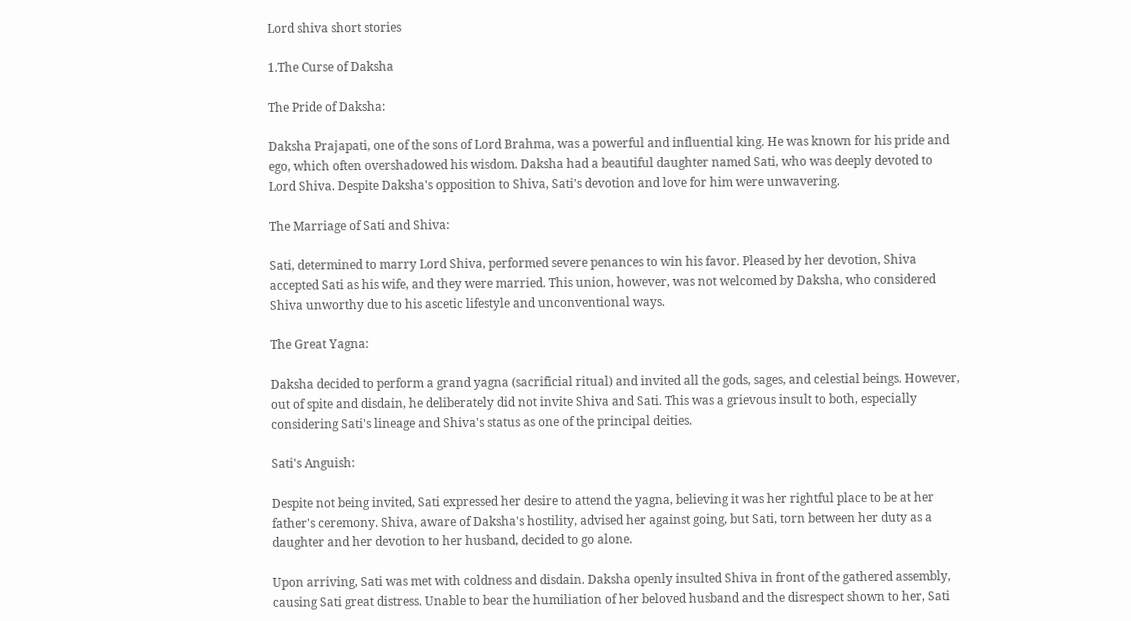Lord shiva short stories

1.The Curse of Daksha

The Pride of Daksha:

Daksha Prajapati, one of the sons of Lord Brahma, was a powerful and influential king. He was known for his pride and ego, which often overshadowed his wisdom. Daksha had a beautiful daughter named Sati, who was deeply devoted to Lord Shiva. Despite Daksha's opposition to Shiva, Sati's devotion and love for him were unwavering.

The Marriage of Sati and Shiva:

Sati, determined to marry Lord Shiva, performed severe penances to win his favor. Pleased by her devotion, Shiva accepted Sati as his wife, and they were married. This union, however, was not welcomed by Daksha, who considered Shiva unworthy due to his ascetic lifestyle and unconventional ways.

The Great Yagna:

Daksha decided to perform a grand yagna (sacrificial ritual) and invited all the gods, sages, and celestial beings. However, out of spite and disdain, he deliberately did not invite Shiva and Sati. This was a grievous insult to both, especially considering Sati's lineage and Shiva's status as one of the principal deities.

Sati's Anguish:

Despite not being invited, Sati expressed her desire to attend the yagna, believing it was her rightful place to be at her father's ceremony. Shiva, aware of Daksha's hostility, advised her against going, but Sati, torn between her duty as a daughter and her devotion to her husband, decided to go alone.

Upon arriving, Sati was met with coldness and disdain. Daksha openly insulted Shiva in front of the gathered assembly, causing Sati great distress. Unable to bear the humiliation of her beloved husband and the disrespect shown to her, Sati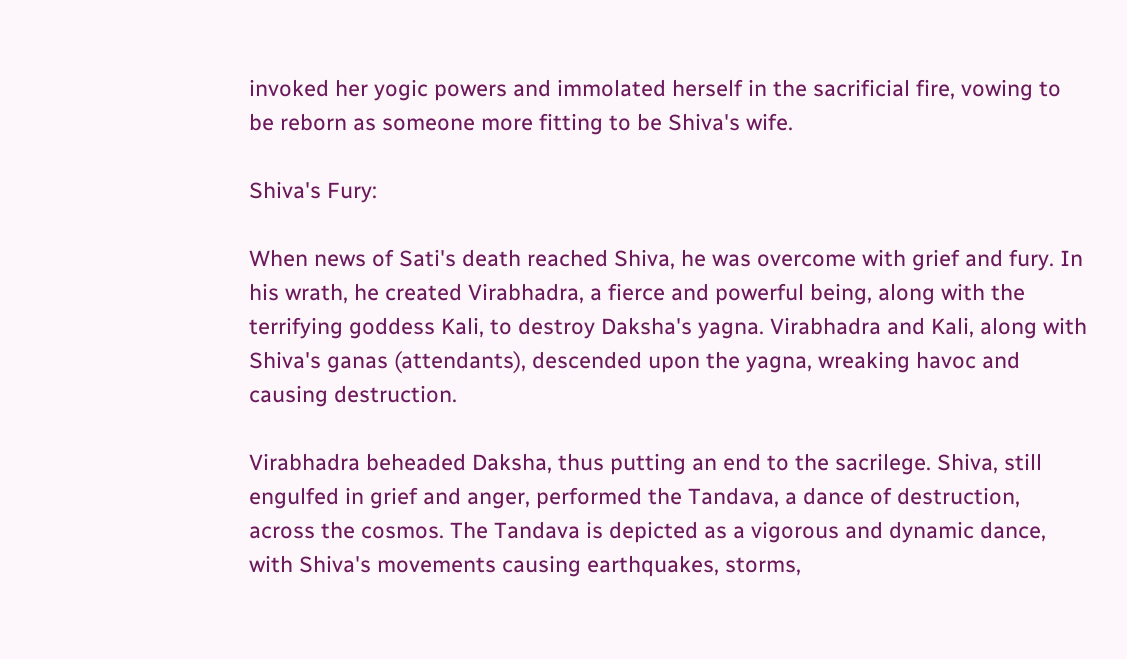invoked her yogic powers and immolated herself in the sacrificial fire, vowing to be reborn as someone more fitting to be Shiva's wife.

Shiva's Fury:

When news of Sati's death reached Shiva, he was overcome with grief and fury. In his wrath, he created Virabhadra, a fierce and powerful being, along with the terrifying goddess Kali, to destroy Daksha's yagna. Virabhadra and Kali, along with Shiva's ganas (attendants), descended upon the yagna, wreaking havoc and causing destruction.

Virabhadra beheaded Daksha, thus putting an end to the sacrilege. Shiva, still engulfed in grief and anger, performed the Tandava, a dance of destruction, across the cosmos. The Tandava is depicted as a vigorous and dynamic dance, with Shiva's movements causing earthquakes, storms,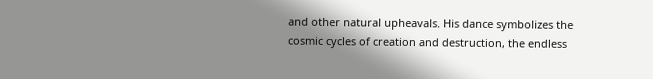and other natural upheavals. His dance symbolizes the cosmic cycles of creation and destruction, the endless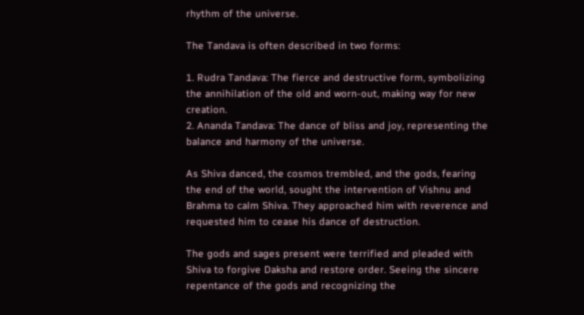rhythm of the universe.

The Tandava is often described in two forms:

1. Rudra Tandava: The fierce and destructive form, symbolizing the annihilation of the old and worn-out, making way for new creation.
2. Ananda Tandava: The dance of bliss and joy, representing the balance and harmony of the universe.

As Shiva danced, the cosmos trembled, and the gods, fearing the end of the world, sought the intervention of Vishnu and Brahma to calm Shiva. They approached him with reverence and requested him to cease his dance of destruction.

The gods and sages present were terrified and pleaded with Shiva to forgive Daksha and restore order. Seeing the sincere repentance of the gods and recognizing the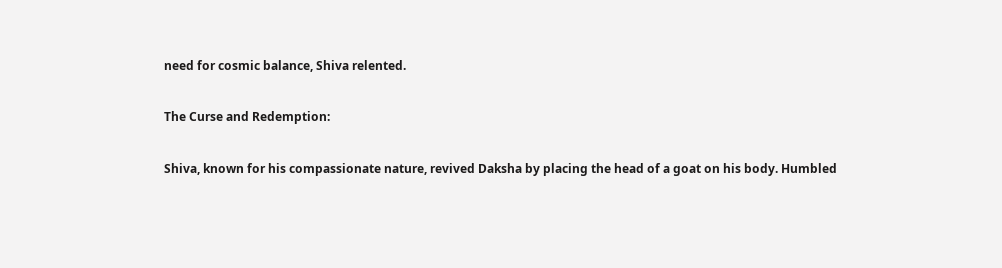need for cosmic balance, Shiva relented.

The Curse and Redemption:

Shiva, known for his compassionate nature, revived Daksha by placing the head of a goat on his body. Humbled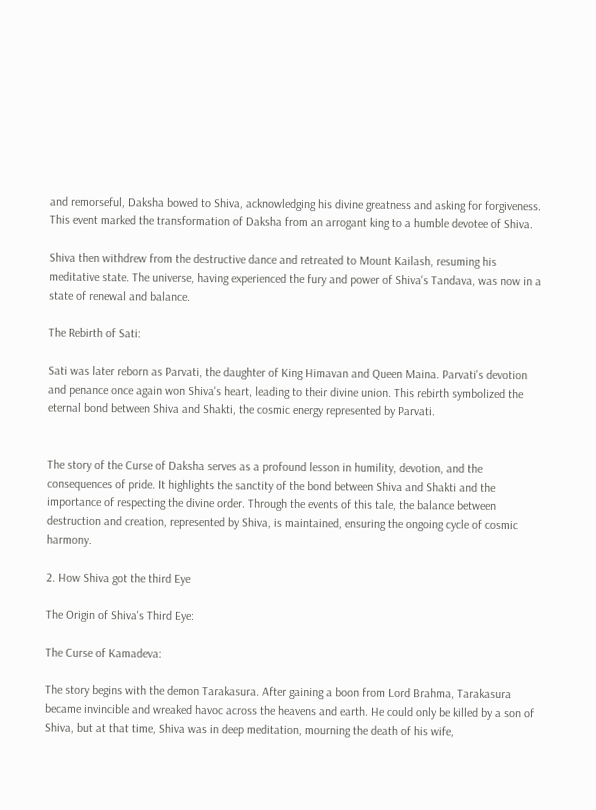and remorseful, Daksha bowed to Shiva, acknowledging his divine greatness and asking for forgiveness. This event marked the transformation of Daksha from an arrogant king to a humble devotee of Shiva.

Shiva then withdrew from the destructive dance and retreated to Mount Kailash, resuming his meditative state. The universe, having experienced the fury and power of Shiva's Tandava, was now in a state of renewal and balance.

The Rebirth of Sati:

Sati was later reborn as Parvati, the daughter of King Himavan and Queen Maina. Parvati's devotion and penance once again won Shiva's heart, leading to their divine union. This rebirth symbolized the eternal bond between Shiva and Shakti, the cosmic energy represented by Parvati.


The story of the Curse of Daksha serves as a profound lesson in humility, devotion, and the consequences of pride. It highlights the sanctity of the bond between Shiva and Shakti and the importance of respecting the divine order. Through the events of this tale, the balance between destruction and creation, represented by Shiva, is maintained, ensuring the ongoing cycle of cosmic harmony.

2. How Shiva got the third Eye

The Origin of Shiva's Third Eye:

The Curse of Kamadeva:

The story begins with the demon Tarakasura. After gaining a boon from Lord Brahma, Tarakasura became invincible and wreaked havoc across the heavens and earth. He could only be killed by a son of Shiva, but at that time, Shiva was in deep meditation, mourning the death of his wife,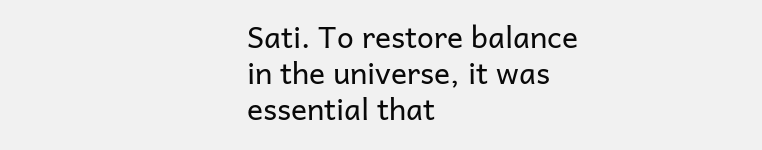Sati. To restore balance in the universe, it was essential that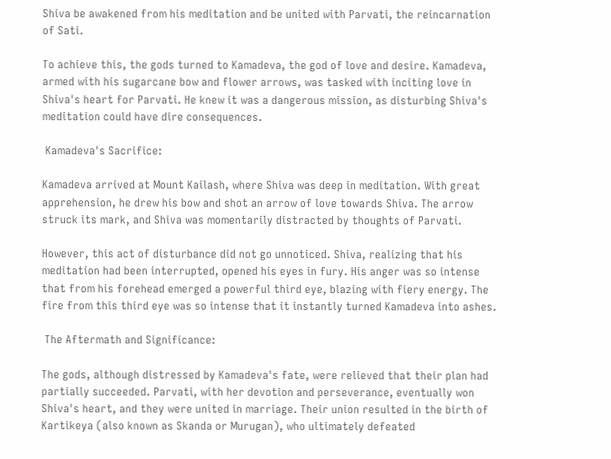Shiva be awakened from his meditation and be united with Parvati, the reincarnation of Sati.

To achieve this, the gods turned to Kamadeva, the god of love and desire. Kamadeva, armed with his sugarcane bow and flower arrows, was tasked with inciting love in Shiva's heart for Parvati. He knew it was a dangerous mission, as disturbing Shiva's meditation could have dire consequences.

 Kamadeva's Sacrifice:

Kamadeva arrived at Mount Kailash, where Shiva was deep in meditation. With great apprehension, he drew his bow and shot an arrow of love towards Shiva. The arrow struck its mark, and Shiva was momentarily distracted by thoughts of Parvati.

However, this act of disturbance did not go unnoticed. Shiva, realizing that his meditation had been interrupted, opened his eyes in fury. His anger was so intense that from his forehead emerged a powerful third eye, blazing with fiery energy. The fire from this third eye was so intense that it instantly turned Kamadeva into ashes.

 The Aftermath and Significance:

The gods, although distressed by Kamadeva's fate, were relieved that their plan had partially succeeded. Parvati, with her devotion and perseverance, eventually won Shiva's heart, and they were united in marriage. Their union resulted in the birth of Kartikeya (also known as Skanda or Murugan), who ultimately defeated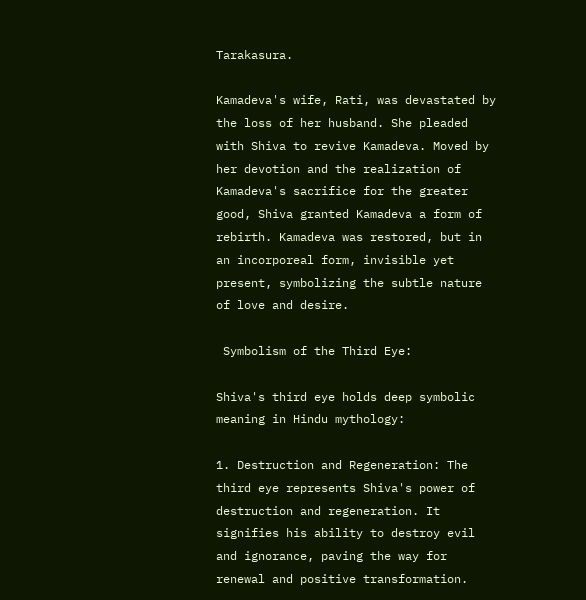Tarakasura.

Kamadeva's wife, Rati, was devastated by the loss of her husband. She pleaded with Shiva to revive Kamadeva. Moved by her devotion and the realization of Kamadeva's sacrifice for the greater good, Shiva granted Kamadeva a form of rebirth. Kamadeva was restored, but in an incorporeal form, invisible yet present, symbolizing the subtle nature of love and desire.

 Symbolism of the Third Eye:

Shiva's third eye holds deep symbolic meaning in Hindu mythology:

1. Destruction and Regeneration: The third eye represents Shiva's power of destruction and regeneration. It signifies his ability to destroy evil and ignorance, paving the way for renewal and positive transformation.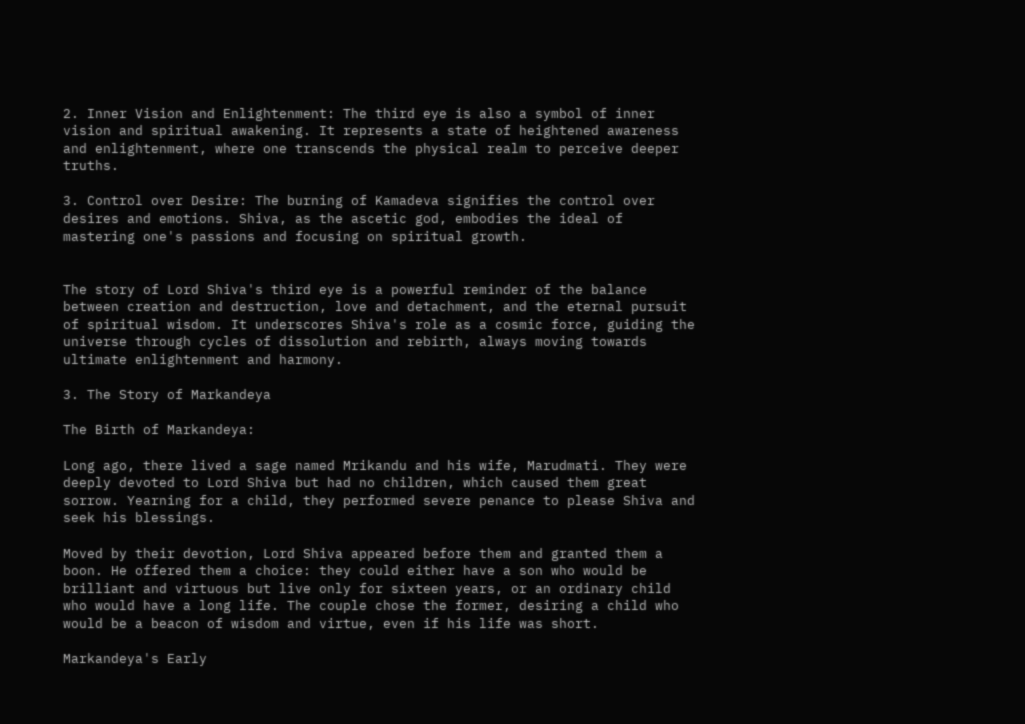2. Inner Vision and Enlightenment: The third eye is also a symbol of inner vision and spiritual awakening. It represents a state of heightened awareness and enlightenment, where one transcends the physical realm to perceive deeper truths.

3. Control over Desire: The burning of Kamadeva signifies the control over desires and emotions. Shiva, as the ascetic god, embodies the ideal of mastering one's passions and focusing on spiritual growth.


The story of Lord Shiva's third eye is a powerful reminder of the balance between creation and destruction, love and detachment, and the eternal pursuit of spiritual wisdom. It underscores Shiva's role as a cosmic force, guiding the universe through cycles of dissolution and rebirth, always moving towards ultimate enlightenment and harmony.

3. The Story of Markandeya

The Birth of Markandeya:

Long ago, there lived a sage named Mrikandu and his wife, Marudmati. They were deeply devoted to Lord Shiva but had no children, which caused them great sorrow. Yearning for a child, they performed severe penance to please Shiva and seek his blessings.

Moved by their devotion, Lord Shiva appeared before them and granted them a boon. He offered them a choice: they could either have a son who would be brilliant and virtuous but live only for sixteen years, or an ordinary child who would have a long life. The couple chose the former, desiring a child who would be a beacon of wisdom and virtue, even if his life was short.

Markandeya's Early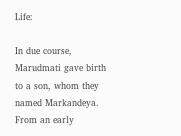Life:

In due course, Marudmati gave birth to a son, whom they named Markandeya. From an early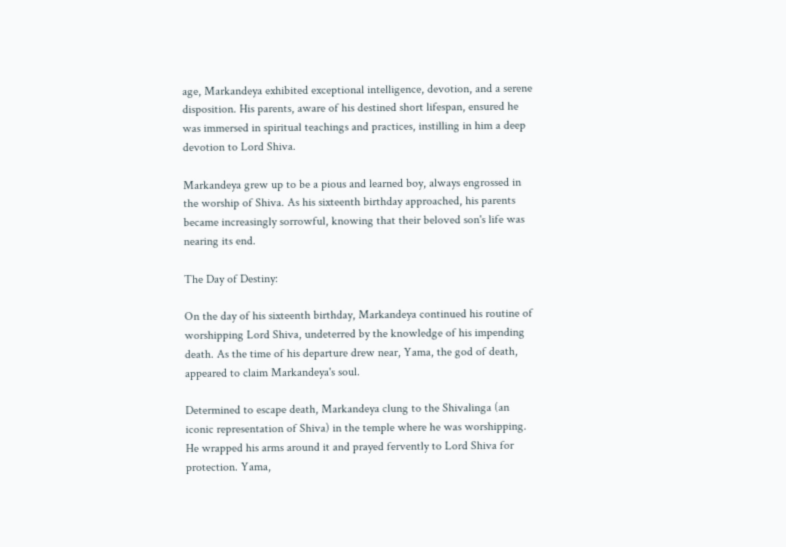age, Markandeya exhibited exceptional intelligence, devotion, and a serene disposition. His parents, aware of his destined short lifespan, ensured he was immersed in spiritual teachings and practices, instilling in him a deep devotion to Lord Shiva.

Markandeya grew up to be a pious and learned boy, always engrossed in the worship of Shiva. As his sixteenth birthday approached, his parents became increasingly sorrowful, knowing that their beloved son's life was nearing its end.

The Day of Destiny:

On the day of his sixteenth birthday, Markandeya continued his routine of worshipping Lord Shiva, undeterred by the knowledge of his impending death. As the time of his departure drew near, Yama, the god of death, appeared to claim Markandeya's soul.

Determined to escape death, Markandeya clung to the Shivalinga (an iconic representation of Shiva) in the temple where he was worshipping. He wrapped his arms around it and prayed fervently to Lord Shiva for protection. Yama,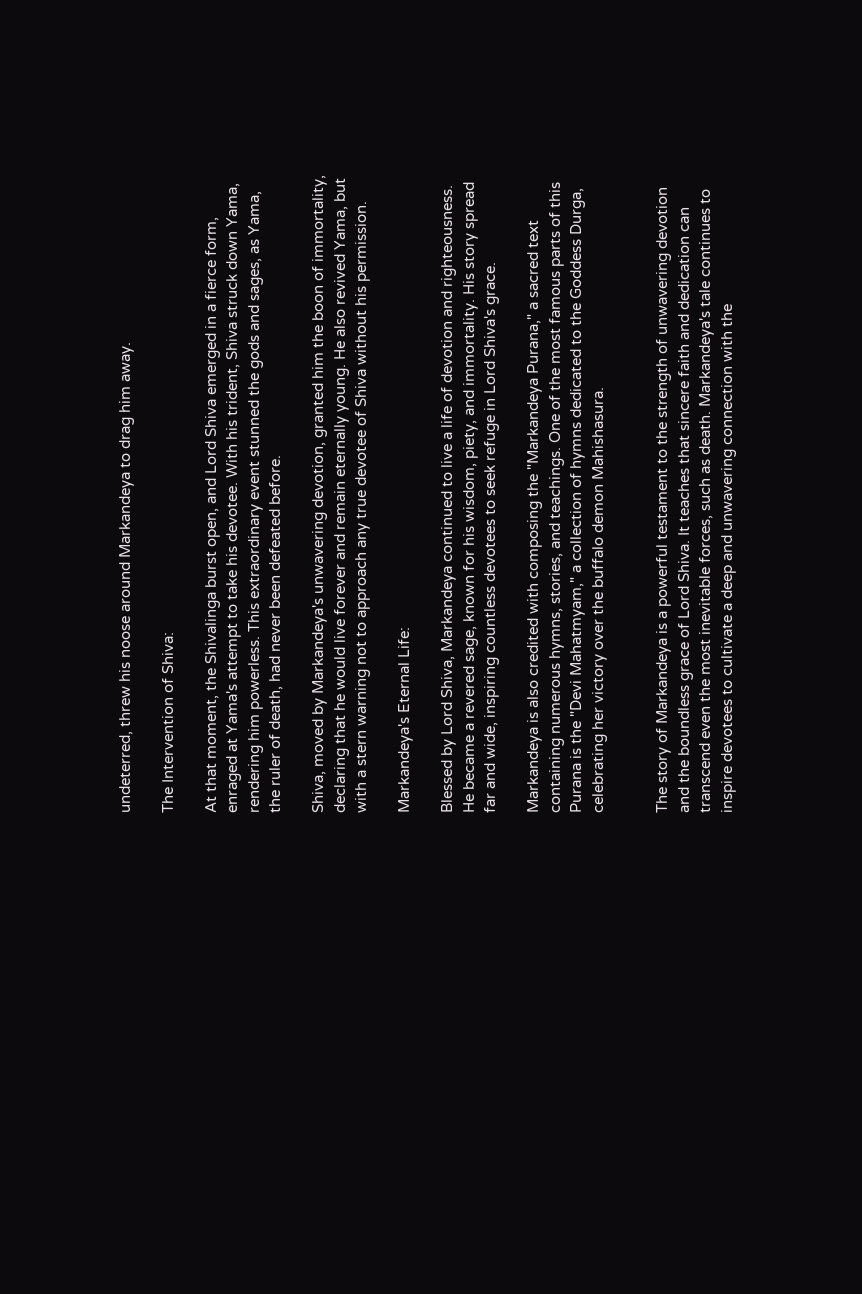undeterred, threw his noose around Markandeya to drag him away.

The Intervention of Shiva:

At that moment, the Shivalinga burst open, and Lord Shiva emerged in a fierce form, enraged at Yama's attempt to take his devotee. With his trident, Shiva struck down Yama, rendering him powerless. This extraordinary event stunned the gods and sages, as Yama, the ruler of death, had never been defeated before.

Shiva, moved by Markandeya's unwavering devotion, granted him the boon of immortality, declaring that he would live forever and remain eternally young. He also revived Yama, but with a stern warning not to approach any true devotee of Shiva without his permission.

Markandeya's Eternal Life:

Blessed by Lord Shiva, Markandeya continued to live a life of devotion and righteousness. He became a revered sage, known for his wisdom, piety, and immortality. His story spread far and wide, inspiring countless devotees to seek refuge in Lord Shiva's grace.

Markandeya is also credited with composing the "Markandeya Purana," a sacred text containing numerous hymns, stories, and teachings. One of the most famous parts of this Purana is the "Devi Mahatmyam," a collection of hymns dedicated to the Goddess Durga, celebrating her victory over the buffalo demon Mahishasura.


The story of Markandeya is a powerful testament to the strength of unwavering devotion and the boundless grace of Lord Shiva. It teaches that sincere faith and dedication can transcend even the most inevitable forces, such as death. Markandeya's tale continues to inspire devotees to cultivate a deep and unwavering connection with the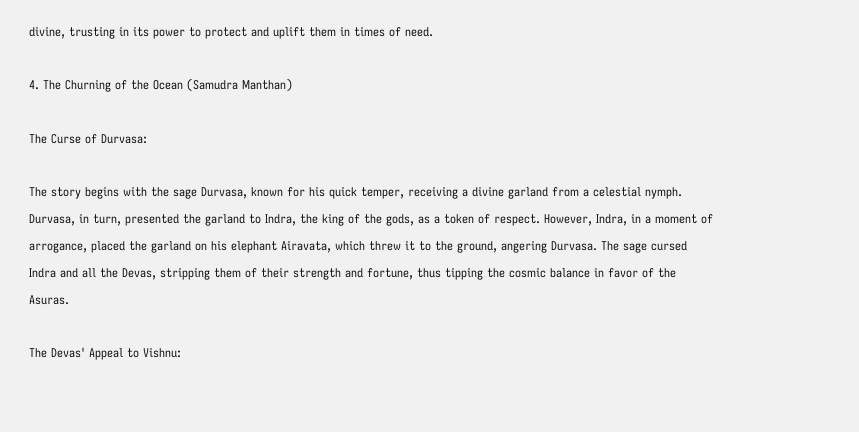divine, trusting in its power to protect and uplift them in times of need.

4. The Churning of the Ocean (Samudra Manthan)

The Curse of Durvasa:

The story begins with the sage Durvasa, known for his quick temper, receiving a divine garland from a celestial nymph. Durvasa, in turn, presented the garland to Indra, the king of the gods, as a token of respect. However, Indra, in a moment of arrogance, placed the garland on his elephant Airavata, which threw it to the ground, angering Durvasa. The sage cursed Indra and all the Devas, stripping them of their strength and fortune, thus tipping the cosmic balance in favor of the Asuras.

The Devas' Appeal to Vishnu: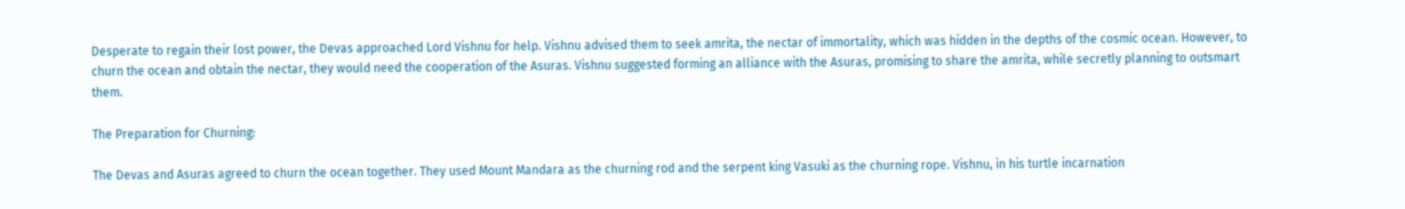Desperate to regain their lost power, the Devas approached Lord Vishnu for help. Vishnu advised them to seek amrita, the nectar of immortality, which was hidden in the depths of the cosmic ocean. However, to churn the ocean and obtain the nectar, they would need the cooperation of the Asuras. Vishnu suggested forming an alliance with the Asuras, promising to share the amrita, while secretly planning to outsmart them.

The Preparation for Churning:

The Devas and Asuras agreed to churn the ocean together. They used Mount Mandara as the churning rod and the serpent king Vasuki as the churning rope. Vishnu, in his turtle incarnation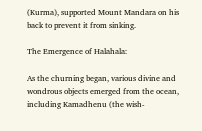(Kurma), supported Mount Mandara on his back to prevent it from sinking.

The Emergence of Halahala:

As the churning began, various divine and wondrous objects emerged from the ocean, including Kamadhenu (the wish-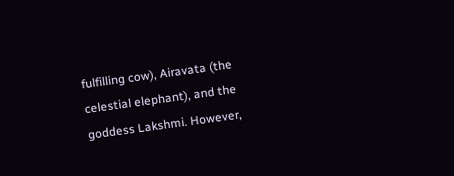fulfilling cow), Airavata (the celestial elephant), and the goddess Lakshmi. However,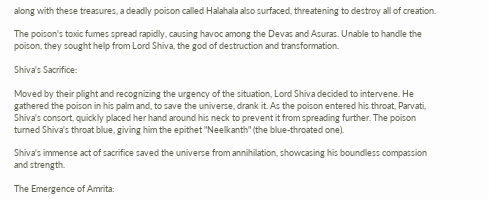along with these treasures, a deadly poison called Halahala also surfaced, threatening to destroy all of creation.

The poison's toxic fumes spread rapidly, causing havoc among the Devas and Asuras. Unable to handle the poison, they sought help from Lord Shiva, the god of destruction and transformation.

Shiva's Sacrifice:

Moved by their plight and recognizing the urgency of the situation, Lord Shiva decided to intervene. He gathered the poison in his palm and, to save the universe, drank it. As the poison entered his throat, Parvati, Shiva's consort, quickly placed her hand around his neck to prevent it from spreading further. The poison turned Shiva's throat blue, giving him the epithet "Neelkanth" (the blue-throated one).

Shiva's immense act of sacrifice saved the universe from annihilation, showcasing his boundless compassion and strength.

The Emergence of Amrita: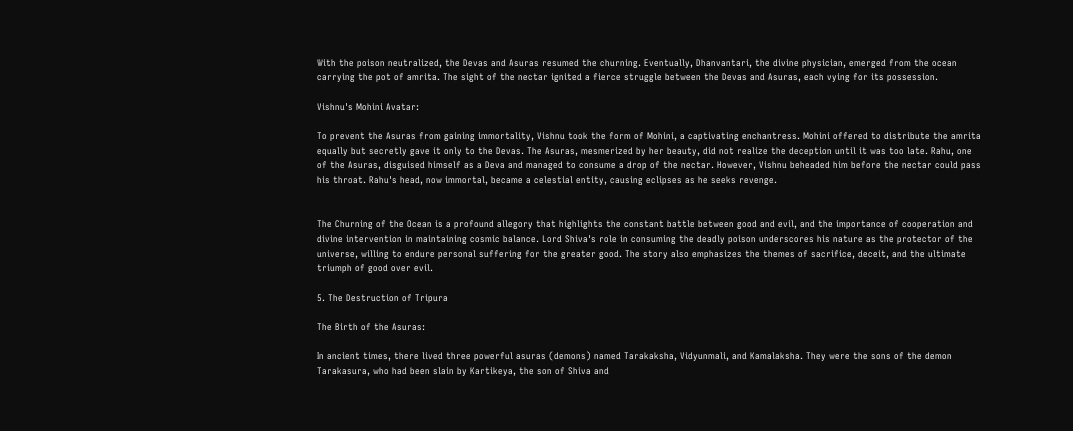With the poison neutralized, the Devas and Asuras resumed the churning. Eventually, Dhanvantari, the divine physician, emerged from the ocean carrying the pot of amrita. The sight of the nectar ignited a fierce struggle between the Devas and Asuras, each vying for its possession.

Vishnu's Mohini Avatar:

To prevent the Asuras from gaining immortality, Vishnu took the form of Mohini, a captivating enchantress. Mohini offered to distribute the amrita equally but secretly gave it only to the Devas. The Asuras, mesmerized by her beauty, did not realize the deception until it was too late. Rahu, one of the Asuras, disguised himself as a Deva and managed to consume a drop of the nectar. However, Vishnu beheaded him before the nectar could pass his throat. Rahu's head, now immortal, became a celestial entity, causing eclipses as he seeks revenge.


The Churning of the Ocean is a profound allegory that highlights the constant battle between good and evil, and the importance of cooperation and divine intervention in maintaining cosmic balance. Lord Shiva's role in consuming the deadly poison underscores his nature as the protector of the universe, willing to endure personal suffering for the greater good. The story also emphasizes the themes of sacrifice, deceit, and the ultimate triumph of good over evil.

5. The Destruction of Tripura

The Birth of the Asuras:

In ancient times, there lived three powerful asuras (demons) named Tarakaksha, Vidyunmali, and Kamalaksha. They were the sons of the demon Tarakasura, who had been slain by Kartikeya, the son of Shiva and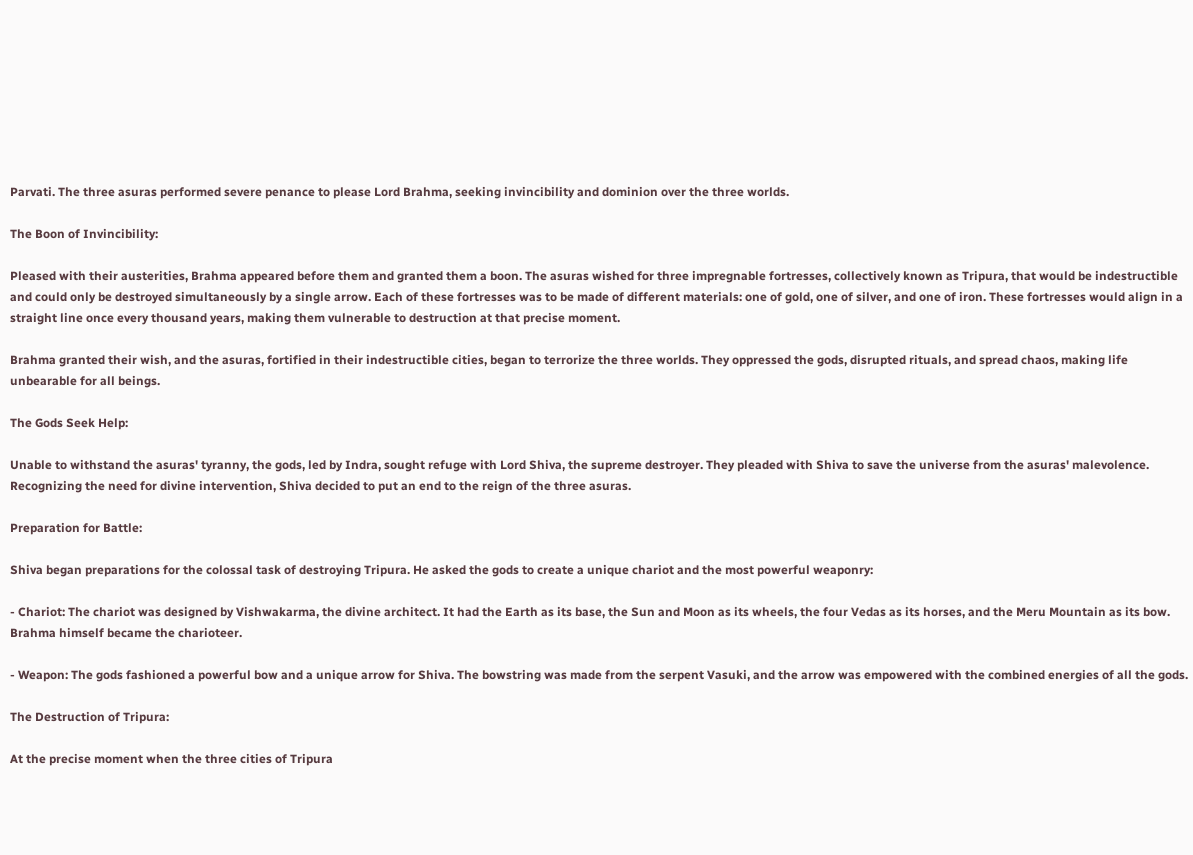Parvati. The three asuras performed severe penance to please Lord Brahma, seeking invincibility and dominion over the three worlds.

The Boon of Invincibility:

Pleased with their austerities, Brahma appeared before them and granted them a boon. The asuras wished for three impregnable fortresses, collectively known as Tripura, that would be indestructible and could only be destroyed simultaneously by a single arrow. Each of these fortresses was to be made of different materials: one of gold, one of silver, and one of iron. These fortresses would align in a straight line once every thousand years, making them vulnerable to destruction at that precise moment.

Brahma granted their wish, and the asuras, fortified in their indestructible cities, began to terrorize the three worlds. They oppressed the gods, disrupted rituals, and spread chaos, making life unbearable for all beings.

The Gods Seek Help:

Unable to withstand the asuras' tyranny, the gods, led by Indra, sought refuge with Lord Shiva, the supreme destroyer. They pleaded with Shiva to save the universe from the asuras' malevolence. Recognizing the need for divine intervention, Shiva decided to put an end to the reign of the three asuras.

Preparation for Battle:

Shiva began preparations for the colossal task of destroying Tripura. He asked the gods to create a unique chariot and the most powerful weaponry:

- Chariot: The chariot was designed by Vishwakarma, the divine architect. It had the Earth as its base, the Sun and Moon as its wheels, the four Vedas as its horses, and the Meru Mountain as its bow. Brahma himself became the charioteer.

- Weapon: The gods fashioned a powerful bow and a unique arrow for Shiva. The bowstring was made from the serpent Vasuki, and the arrow was empowered with the combined energies of all the gods.

The Destruction of Tripura:

At the precise moment when the three cities of Tripura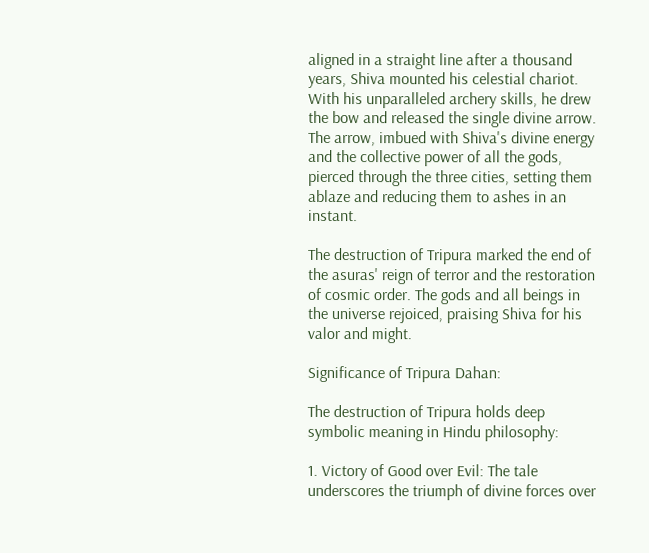aligned in a straight line after a thousand years, Shiva mounted his celestial chariot. With his unparalleled archery skills, he drew the bow and released the single divine arrow. The arrow, imbued with Shiva's divine energy and the collective power of all the gods, pierced through the three cities, setting them ablaze and reducing them to ashes in an instant.

The destruction of Tripura marked the end of the asuras' reign of terror and the restoration of cosmic order. The gods and all beings in the universe rejoiced, praising Shiva for his valor and might.

Significance of Tripura Dahan:

The destruction of Tripura holds deep symbolic meaning in Hindu philosophy:

1. Victory of Good over Evil: The tale underscores the triumph of divine forces over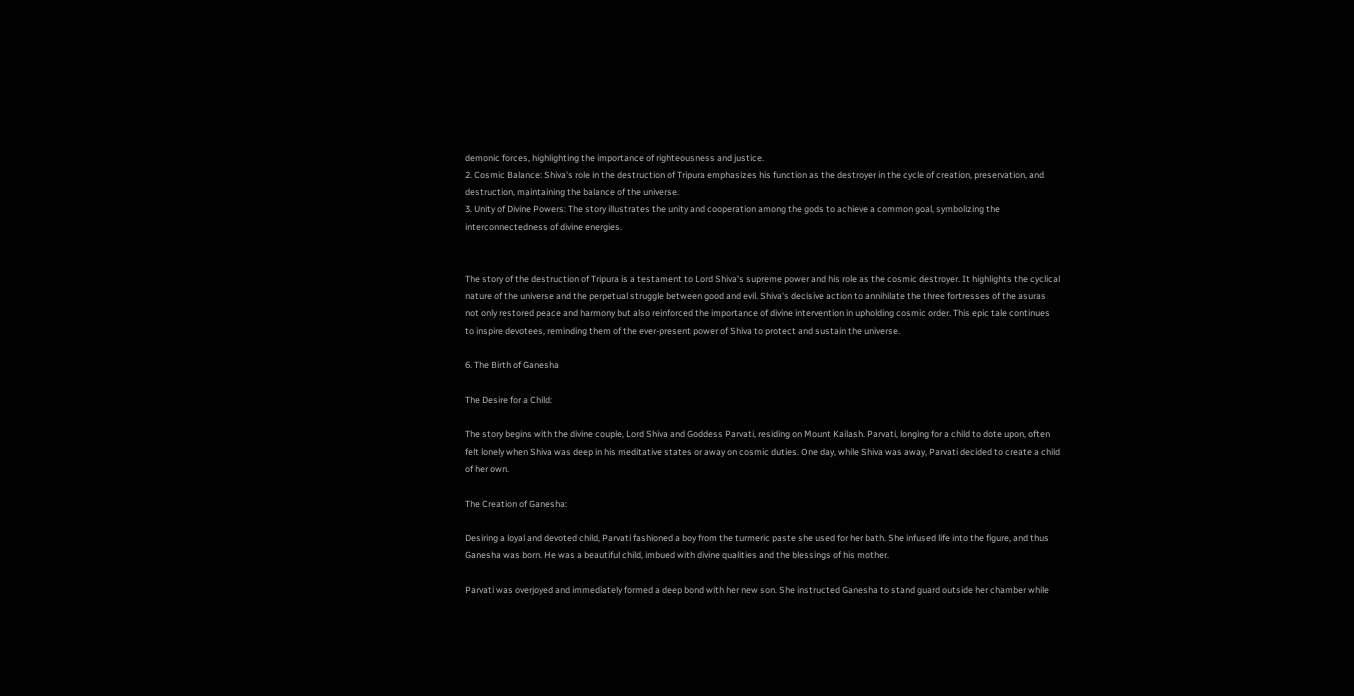demonic forces, highlighting the importance of righteousness and justice.
2. Cosmic Balance: Shiva's role in the destruction of Tripura emphasizes his function as the destroyer in the cycle of creation, preservation, and destruction, maintaining the balance of the universe.
3. Unity of Divine Powers: The story illustrates the unity and cooperation among the gods to achieve a common goal, symbolizing the interconnectedness of divine energies.


The story of the destruction of Tripura is a testament to Lord Shiva's supreme power and his role as the cosmic destroyer. It highlights the cyclical nature of the universe and the perpetual struggle between good and evil. Shiva's decisive action to annihilate the three fortresses of the asuras not only restored peace and harmony but also reinforced the importance of divine intervention in upholding cosmic order. This epic tale continues to inspire devotees, reminding them of the ever-present power of Shiva to protect and sustain the universe.

6. The Birth of Ganesha

The Desire for a Child:

The story begins with the divine couple, Lord Shiva and Goddess Parvati, residing on Mount Kailash. Parvati, longing for a child to dote upon, often felt lonely when Shiva was deep in his meditative states or away on cosmic duties. One day, while Shiva was away, Parvati decided to create a child of her own.

The Creation of Ganesha:

Desiring a loyal and devoted child, Parvati fashioned a boy from the turmeric paste she used for her bath. She infused life into the figure, and thus Ganesha was born. He was a beautiful child, imbued with divine qualities and the blessings of his mother.

Parvati was overjoyed and immediately formed a deep bond with her new son. She instructed Ganesha to stand guard outside her chamber while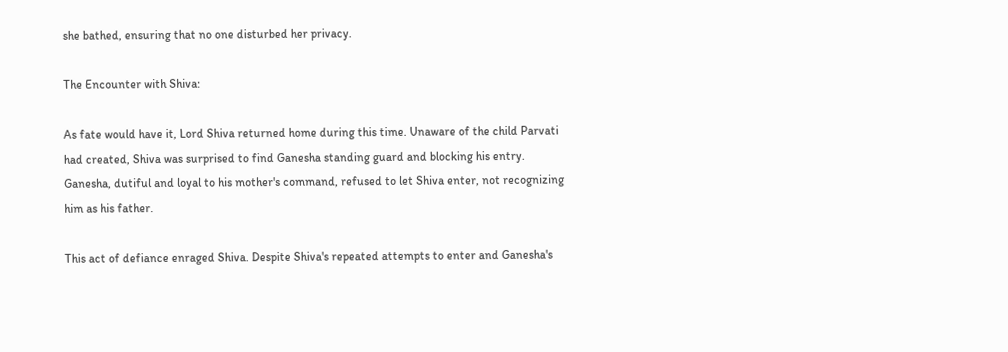she bathed, ensuring that no one disturbed her privacy.

The Encounter with Shiva:

As fate would have it, Lord Shiva returned home during this time. Unaware of the child Parvati had created, Shiva was surprised to find Ganesha standing guard and blocking his entry. Ganesha, dutiful and loyal to his mother's command, refused to let Shiva enter, not recognizing him as his father.

This act of defiance enraged Shiva. Despite Shiva's repeated attempts to enter and Ganesha's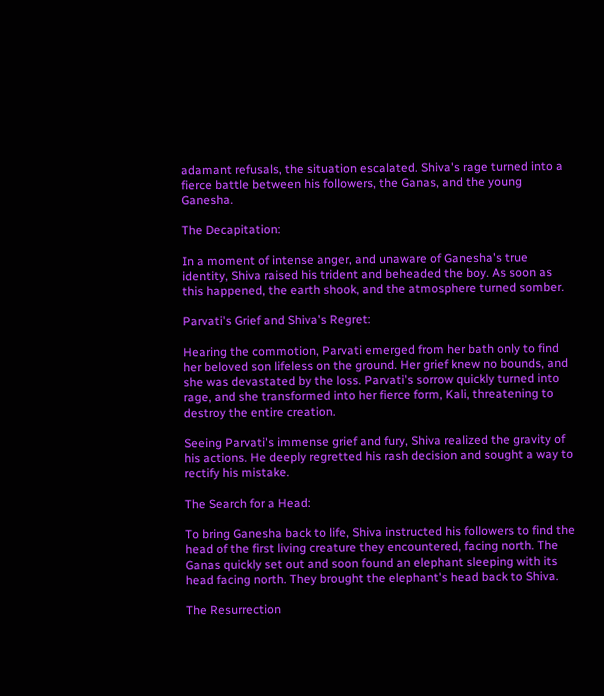adamant refusals, the situation escalated. Shiva's rage turned into a fierce battle between his followers, the Ganas, and the young Ganesha.

The Decapitation:

In a moment of intense anger, and unaware of Ganesha's true identity, Shiva raised his trident and beheaded the boy. As soon as this happened, the earth shook, and the atmosphere turned somber.

Parvati's Grief and Shiva's Regret:

Hearing the commotion, Parvati emerged from her bath only to find her beloved son lifeless on the ground. Her grief knew no bounds, and she was devastated by the loss. Parvati's sorrow quickly turned into rage, and she transformed into her fierce form, Kali, threatening to destroy the entire creation.

Seeing Parvati's immense grief and fury, Shiva realized the gravity of his actions. He deeply regretted his rash decision and sought a way to rectify his mistake.

The Search for a Head:

To bring Ganesha back to life, Shiva instructed his followers to find the head of the first living creature they encountered, facing north. The Ganas quickly set out and soon found an elephant sleeping with its head facing north. They brought the elephant's head back to Shiva.

The Resurrection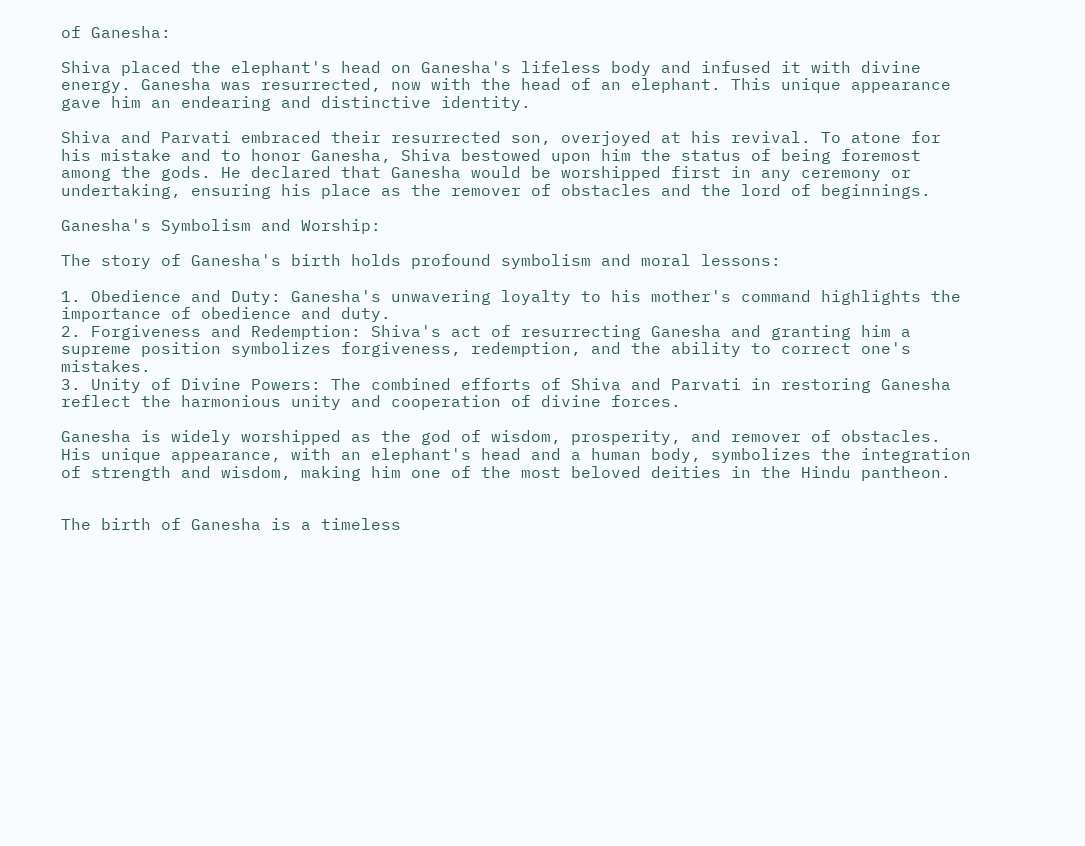of Ganesha:

Shiva placed the elephant's head on Ganesha's lifeless body and infused it with divine energy. Ganesha was resurrected, now with the head of an elephant. This unique appearance gave him an endearing and distinctive identity.

Shiva and Parvati embraced their resurrected son, overjoyed at his revival. To atone for his mistake and to honor Ganesha, Shiva bestowed upon him the status of being foremost among the gods. He declared that Ganesha would be worshipped first in any ceremony or undertaking, ensuring his place as the remover of obstacles and the lord of beginnings.

Ganesha's Symbolism and Worship:

The story of Ganesha's birth holds profound symbolism and moral lessons:

1. Obedience and Duty: Ganesha's unwavering loyalty to his mother's command highlights the importance of obedience and duty.
2. Forgiveness and Redemption: Shiva's act of resurrecting Ganesha and granting him a supreme position symbolizes forgiveness, redemption, and the ability to correct one's mistakes.
3. Unity of Divine Powers: The combined efforts of Shiva and Parvati in restoring Ganesha reflect the harmonious unity and cooperation of divine forces.

Ganesha is widely worshipped as the god of wisdom, prosperity, and remover of obstacles. His unique appearance, with an elephant's head and a human body, symbolizes the integration of strength and wisdom, making him one of the most beloved deities in the Hindu pantheon.


The birth of Ganesha is a timeless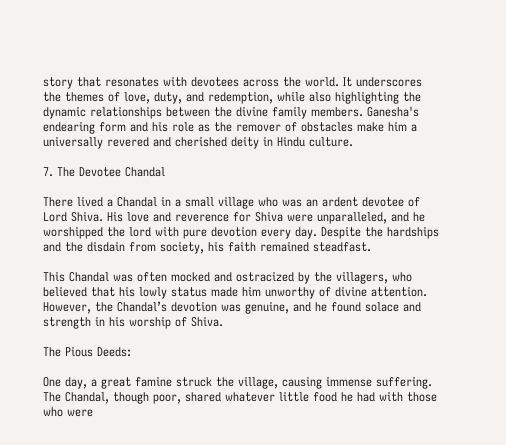story that resonates with devotees across the world. It underscores the themes of love, duty, and redemption, while also highlighting the dynamic relationships between the divine family members. Ganesha's endearing form and his role as the remover of obstacles make him a universally revered and cherished deity in Hindu culture.

7. The Devotee Chandal

There lived a Chandal in a small village who was an ardent devotee of Lord Shiva. His love and reverence for Shiva were unparalleled, and he worshipped the lord with pure devotion every day. Despite the hardships and the disdain from society, his faith remained steadfast.

This Chandal was often mocked and ostracized by the villagers, who believed that his lowly status made him unworthy of divine attention. However, the Chandal’s devotion was genuine, and he found solace and strength in his worship of Shiva.

The Pious Deeds:

One day, a great famine struck the village, causing immense suffering. The Chandal, though poor, shared whatever little food he had with those who were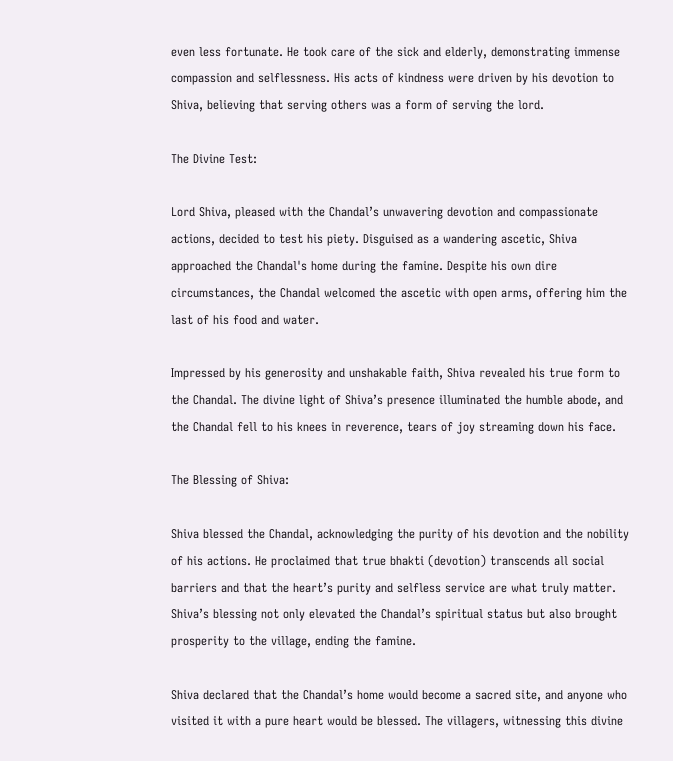even less fortunate. He took care of the sick and elderly, demonstrating immense compassion and selflessness. His acts of kindness were driven by his devotion to Shiva, believing that serving others was a form of serving the lord.

The Divine Test:

Lord Shiva, pleased with the Chandal’s unwavering devotion and compassionate actions, decided to test his piety. Disguised as a wandering ascetic, Shiva approached the Chandal's home during the famine. Despite his own dire circumstances, the Chandal welcomed the ascetic with open arms, offering him the last of his food and water.

Impressed by his generosity and unshakable faith, Shiva revealed his true form to the Chandal. The divine light of Shiva’s presence illuminated the humble abode, and the Chandal fell to his knees in reverence, tears of joy streaming down his face.

The Blessing of Shiva:

Shiva blessed the Chandal, acknowledging the purity of his devotion and the nobility of his actions. He proclaimed that true bhakti (devotion) transcends all social barriers and that the heart’s purity and selfless service are what truly matter. Shiva’s blessing not only elevated the Chandal’s spiritual status but also brought prosperity to the village, ending the famine.

Shiva declared that the Chandal’s home would become a sacred site, and anyone who visited it with a pure heart would be blessed. The villagers, witnessing this divine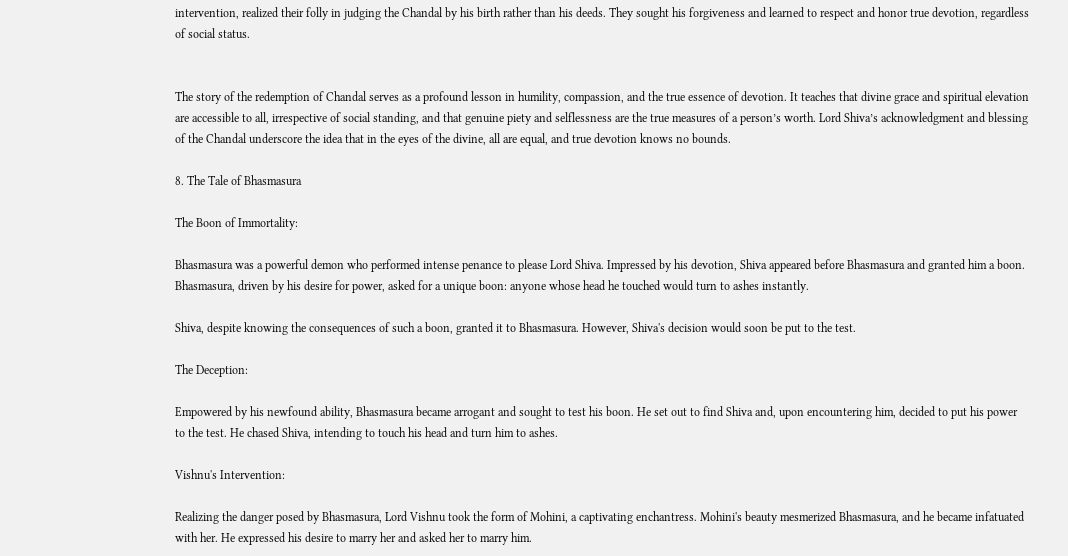intervention, realized their folly in judging the Chandal by his birth rather than his deeds. They sought his forgiveness and learned to respect and honor true devotion, regardless of social status.


The story of the redemption of Chandal serves as a profound lesson in humility, compassion, and the true essence of devotion. It teaches that divine grace and spiritual elevation are accessible to all, irrespective of social standing, and that genuine piety and selflessness are the true measures of a person’s worth. Lord Shiva’s acknowledgment and blessing of the Chandal underscore the idea that in the eyes of the divine, all are equal, and true devotion knows no bounds.

8. The Tale of Bhasmasura

The Boon of Immortality:

Bhasmasura was a powerful demon who performed intense penance to please Lord Shiva. Impressed by his devotion, Shiva appeared before Bhasmasura and granted him a boon. Bhasmasura, driven by his desire for power, asked for a unique boon: anyone whose head he touched would turn to ashes instantly.

Shiva, despite knowing the consequences of such a boon, granted it to Bhasmasura. However, Shiva's decision would soon be put to the test.

The Deception:

Empowered by his newfound ability, Bhasmasura became arrogant and sought to test his boon. He set out to find Shiva and, upon encountering him, decided to put his power to the test. He chased Shiva, intending to touch his head and turn him to ashes.

Vishnu's Intervention:

Realizing the danger posed by Bhasmasura, Lord Vishnu took the form of Mohini, a captivating enchantress. Mohini's beauty mesmerized Bhasmasura, and he became infatuated with her. He expressed his desire to marry her and asked her to marry him.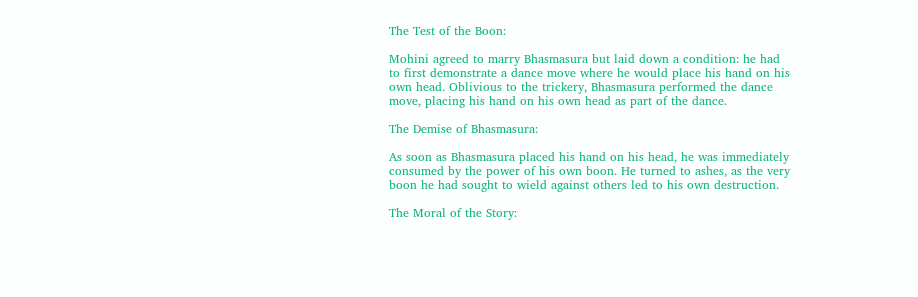The Test of the Boon:

Mohini agreed to marry Bhasmasura but laid down a condition: he had to first demonstrate a dance move where he would place his hand on his own head. Oblivious to the trickery, Bhasmasura performed the dance move, placing his hand on his own head as part of the dance.

The Demise of Bhasmasura:

As soon as Bhasmasura placed his hand on his head, he was immediately consumed by the power of his own boon. He turned to ashes, as the very boon he had sought to wield against others led to his own destruction.

The Moral of the Story: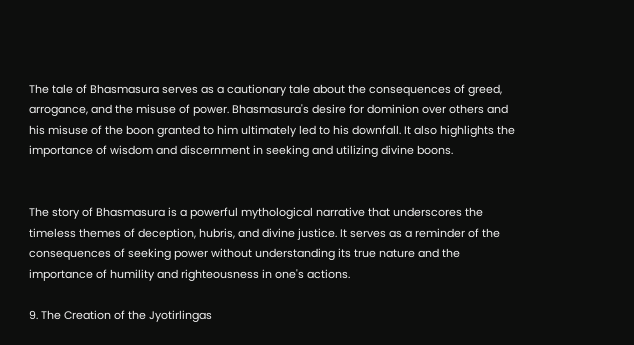The tale of Bhasmasura serves as a cautionary tale about the consequences of greed, arrogance, and the misuse of power. Bhasmasura's desire for dominion over others and his misuse of the boon granted to him ultimately led to his downfall. It also highlights the importance of wisdom and discernment in seeking and utilizing divine boons.


The story of Bhasmasura is a powerful mythological narrative that underscores the timeless themes of deception, hubris, and divine justice. It serves as a reminder of the consequences of seeking power without understanding its true nature and the importance of humility and righteousness in one's actions.

9. The Creation of the Jyotirlingas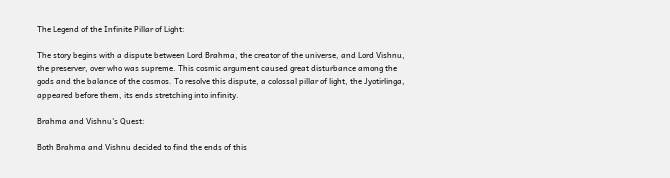The Legend of the Infinite Pillar of Light:

The story begins with a dispute between Lord Brahma, the creator of the universe, and Lord Vishnu, the preserver, over who was supreme. This cosmic argument caused great disturbance among the gods and the balance of the cosmos. To resolve this dispute, a colossal pillar of light, the Jyotirlinga, appeared before them, its ends stretching into infinity.

Brahma and Vishnu's Quest:

Both Brahma and Vishnu decided to find the ends of this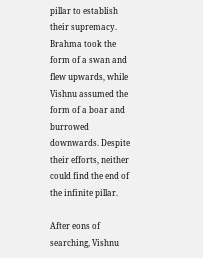pillar to establish their supremacy. Brahma took the form of a swan and flew upwards, while Vishnu assumed the form of a boar and burrowed downwards. Despite their efforts, neither could find the end of the infinite pillar.

After eons of searching, Vishnu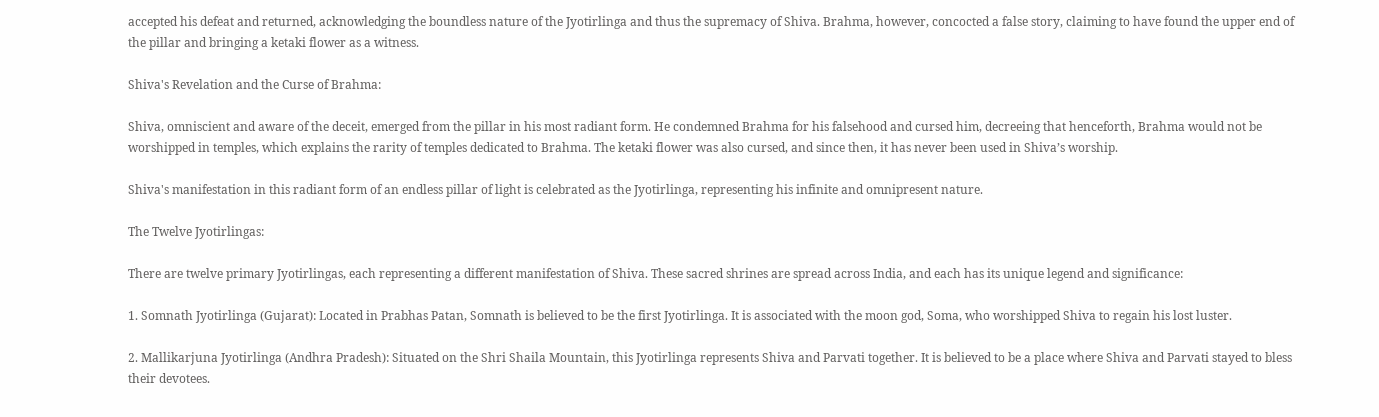accepted his defeat and returned, acknowledging the boundless nature of the Jyotirlinga and thus the supremacy of Shiva. Brahma, however, concocted a false story, claiming to have found the upper end of the pillar and bringing a ketaki flower as a witness.

Shiva's Revelation and the Curse of Brahma:

Shiva, omniscient and aware of the deceit, emerged from the pillar in his most radiant form. He condemned Brahma for his falsehood and cursed him, decreeing that henceforth, Brahma would not be worshipped in temples, which explains the rarity of temples dedicated to Brahma. The ketaki flower was also cursed, and since then, it has never been used in Shiva’s worship.

Shiva's manifestation in this radiant form of an endless pillar of light is celebrated as the Jyotirlinga, representing his infinite and omnipresent nature.

The Twelve Jyotirlingas:

There are twelve primary Jyotirlingas, each representing a different manifestation of Shiva. These sacred shrines are spread across India, and each has its unique legend and significance:

1. Somnath Jyotirlinga (Gujarat): Located in Prabhas Patan, Somnath is believed to be the first Jyotirlinga. It is associated with the moon god, Soma, who worshipped Shiva to regain his lost luster.

2. Mallikarjuna Jyotirlinga (Andhra Pradesh): Situated on the Shri Shaila Mountain, this Jyotirlinga represents Shiva and Parvati together. It is believed to be a place where Shiva and Parvati stayed to bless their devotees.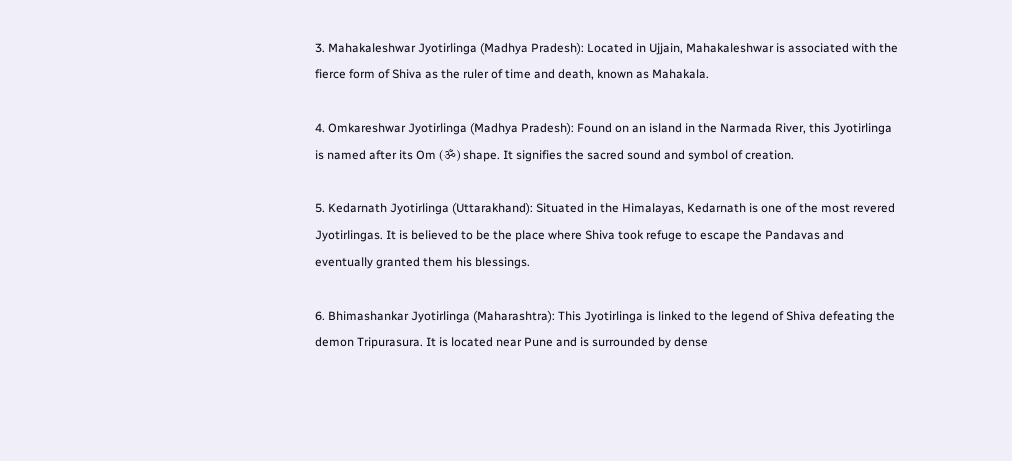3. Mahakaleshwar Jyotirlinga (Madhya Pradesh): Located in Ujjain, Mahakaleshwar is associated with the fierce form of Shiva as the ruler of time and death, known as Mahakala.

4. Omkareshwar Jyotirlinga (Madhya Pradesh): Found on an island in the Narmada River, this Jyotirlinga is named after its Om (ॐ) shape. It signifies the sacred sound and symbol of creation.

5. Kedarnath Jyotirlinga (Uttarakhand): Situated in the Himalayas, Kedarnath is one of the most revered Jyotirlingas. It is believed to be the place where Shiva took refuge to escape the Pandavas and eventually granted them his blessings.

6. Bhimashankar Jyotirlinga (Maharashtra): This Jyotirlinga is linked to the legend of Shiva defeating the demon Tripurasura. It is located near Pune and is surrounded by dense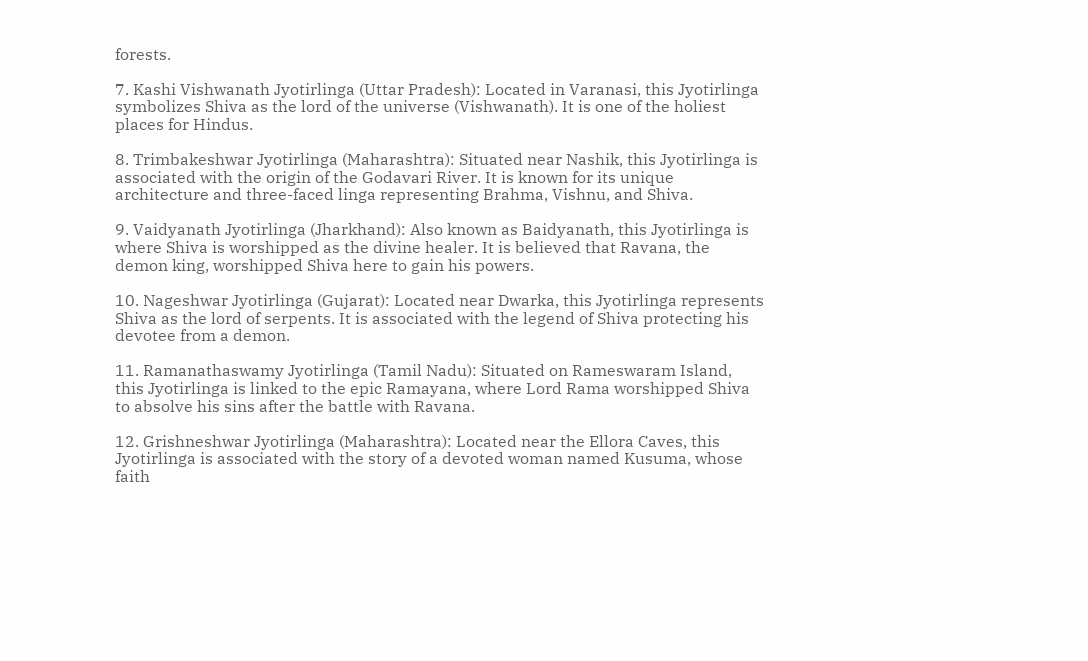forests.

7. Kashi Vishwanath Jyotirlinga (Uttar Pradesh): Located in Varanasi, this Jyotirlinga symbolizes Shiva as the lord of the universe (Vishwanath). It is one of the holiest places for Hindus.

8. Trimbakeshwar Jyotirlinga (Maharashtra): Situated near Nashik, this Jyotirlinga is associated with the origin of the Godavari River. It is known for its unique architecture and three-faced linga representing Brahma, Vishnu, and Shiva.

9. Vaidyanath Jyotirlinga (Jharkhand): Also known as Baidyanath, this Jyotirlinga is where Shiva is worshipped as the divine healer. It is believed that Ravana, the demon king, worshipped Shiva here to gain his powers.

10. Nageshwar Jyotirlinga (Gujarat): Located near Dwarka, this Jyotirlinga represents Shiva as the lord of serpents. It is associated with the legend of Shiva protecting his devotee from a demon.

11. Ramanathaswamy Jyotirlinga (Tamil Nadu): Situated on Rameswaram Island, this Jyotirlinga is linked to the epic Ramayana, where Lord Rama worshipped Shiva to absolve his sins after the battle with Ravana.

12. Grishneshwar Jyotirlinga (Maharashtra): Located near the Ellora Caves, this Jyotirlinga is associated with the story of a devoted woman named Kusuma, whose faith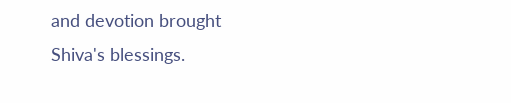and devotion brought Shiva's blessings.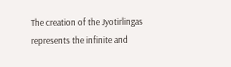The creation of the Jyotirlingas represents the infinite and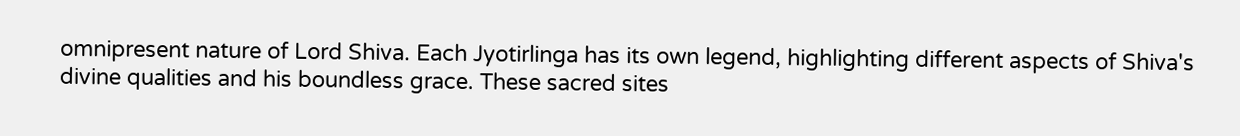omnipresent nature of Lord Shiva. Each Jyotirlinga has its own legend, highlighting different aspects of Shiva's divine qualities and his boundless grace. These sacred sites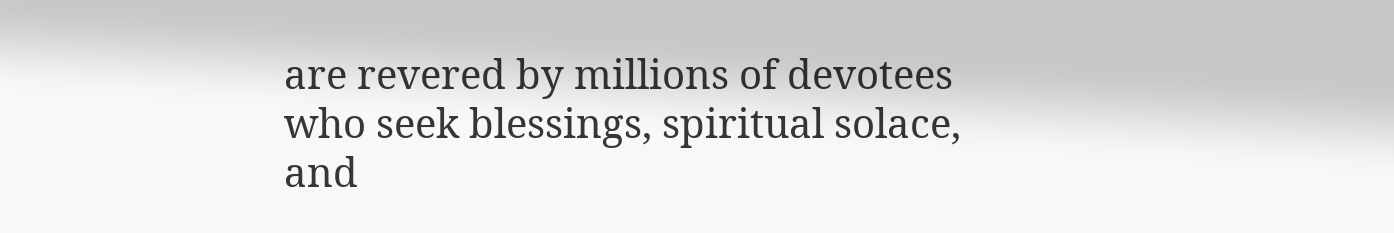are revered by millions of devotees who seek blessings, spiritual solace, and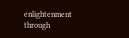enlightenment through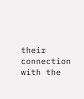their connection with the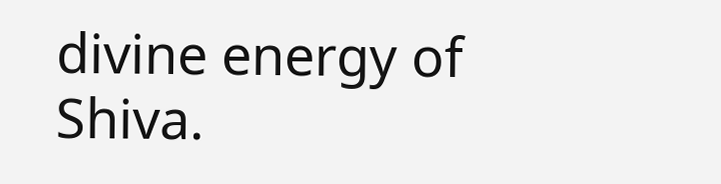divine energy of Shiva.